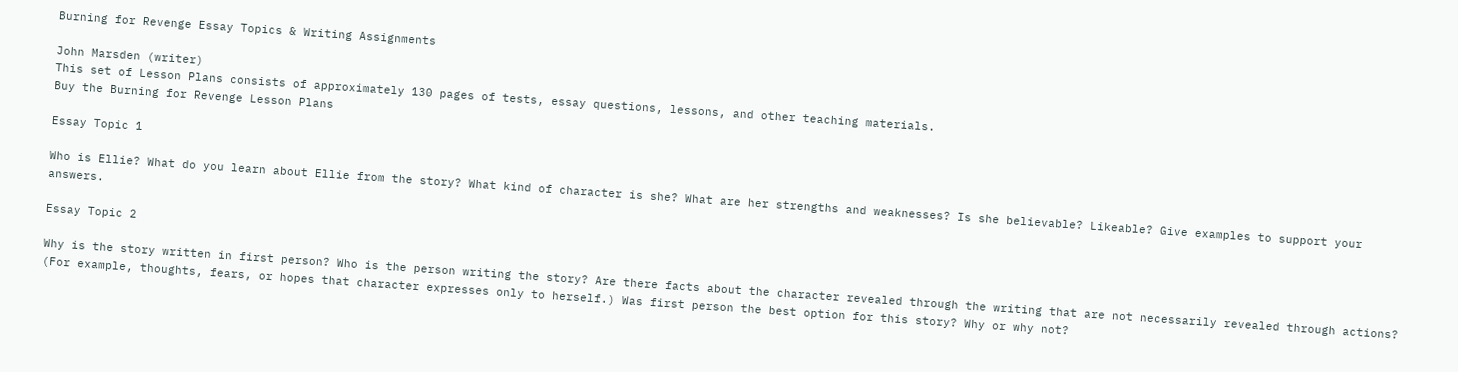Burning for Revenge Essay Topics & Writing Assignments

John Marsden (writer)
This set of Lesson Plans consists of approximately 130 pages of tests, essay questions, lessons, and other teaching materials.
Buy the Burning for Revenge Lesson Plans

Essay Topic 1

Who is Ellie? What do you learn about Ellie from the story? What kind of character is she? What are her strengths and weaknesses? Is she believable? Likeable? Give examples to support your answers.

Essay Topic 2

Why is the story written in first person? Who is the person writing the story? Are there facts about the character revealed through the writing that are not necessarily revealed through actions? (For example, thoughts, fears, or hopes that character expresses only to herself.) Was first person the best option for this story? Why or why not?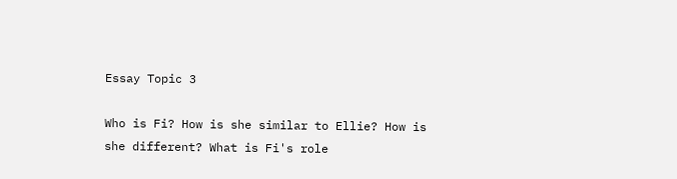Essay Topic 3

Who is Fi? How is she similar to Ellie? How is she different? What is Fi's role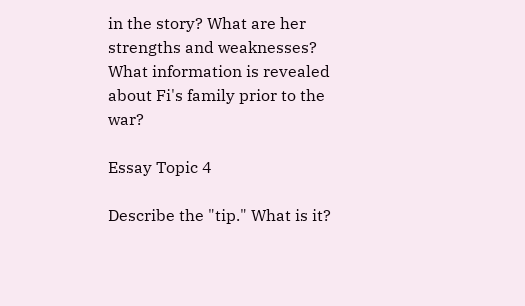in the story? What are her strengths and weaknesses? What information is revealed about Fi's family prior to the war?

Essay Topic 4

Describe the "tip." What is it?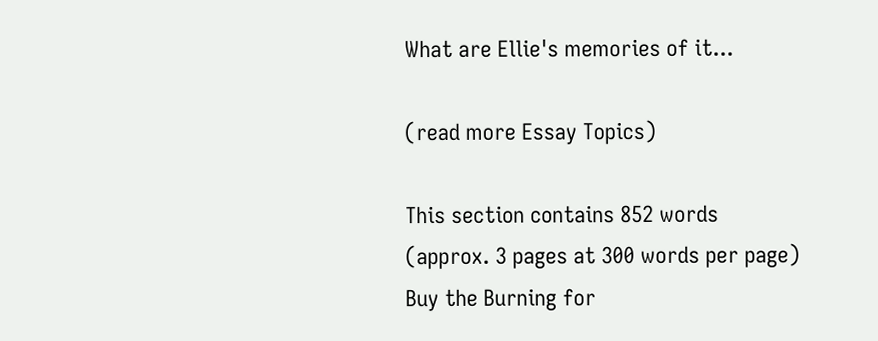What are Ellie's memories of it...

(read more Essay Topics)

This section contains 852 words
(approx. 3 pages at 300 words per page)
Buy the Burning for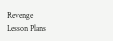Revenge Lesson Plans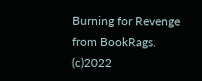Burning for Revenge from BookRags. (c)2022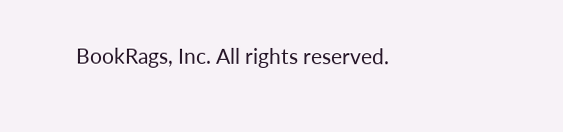BookRags, Inc. All rights reserved.